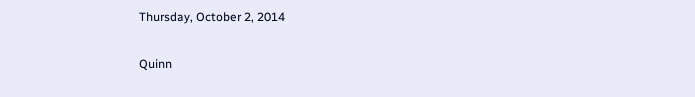Thursday, October 2, 2014

Quinn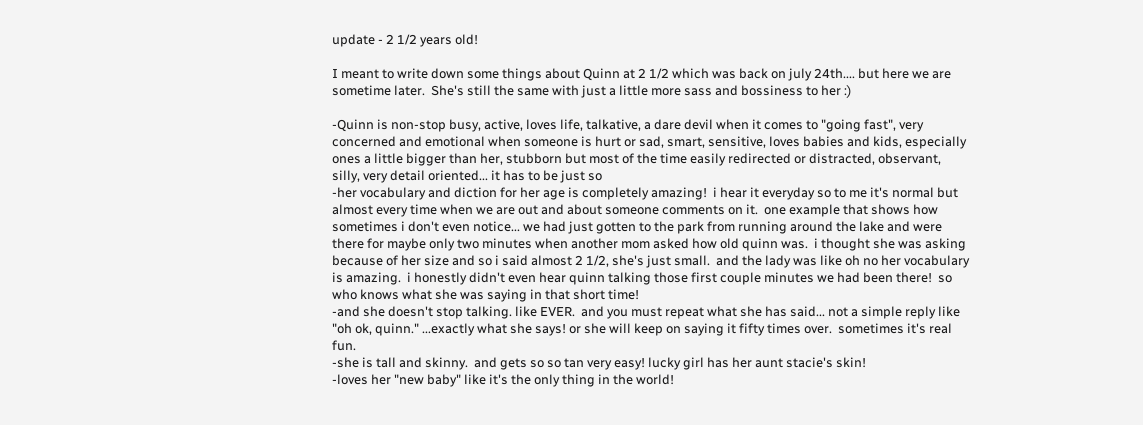update - 2 1/2 years old!

I meant to write down some things about Quinn at 2 1/2 which was back on july 24th.... but here we are sometime later.  She's still the same with just a little more sass and bossiness to her :)

-Quinn is non-stop busy, active, loves life, talkative, a dare devil when it comes to "going fast", very concerned and emotional when someone is hurt or sad, smart, sensitive, loves babies and kids, especially ones a little bigger than her, stubborn but most of the time easily redirected or distracted, observant, silly, very detail oriented... it has to be just so
-her vocabulary and diction for her age is completely amazing!  i hear it everyday so to me it's normal but almost every time when we are out and about someone comments on it.  one example that shows how sometimes i don't even notice... we had just gotten to the park from running around the lake and were there for maybe only two minutes when another mom asked how old quinn was.  i thought she was asking because of her size and so i said almost 2 1/2, she's just small.  and the lady was like oh no her vocabulary is amazing.  i honestly didn't even hear quinn talking those first couple minutes we had been there!  so who knows what she was saying in that short time!
-and she doesn't stop talking. like EVER.  and you must repeat what she has said... not a simple reply like "oh ok, quinn." ...exactly what she says! or she will keep on saying it fifty times over.  sometimes it's real fun.
-she is tall and skinny.  and gets so so tan very easy! lucky girl has her aunt stacie's skin!
-loves her "new baby" like it's the only thing in the world!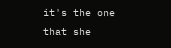it's the one that she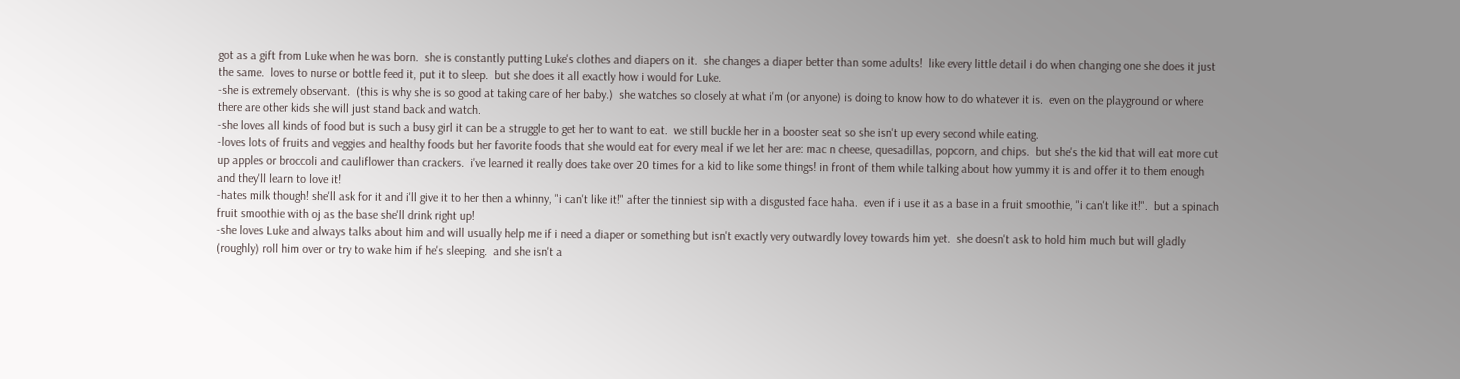got as a gift from Luke when he was born.  she is constantly putting Luke's clothes and diapers on it.  she changes a diaper better than some adults!  like every little detail i do when changing one she does it just the same.  loves to nurse or bottle feed it, put it to sleep.  but she does it all exactly how i would for Luke.
-she is extremely observant.  (this is why she is so good at taking care of her baby.)  she watches so closely at what i'm (or anyone) is doing to know how to do whatever it is.  even on the playground or where there are other kids she will just stand back and watch.
-she loves all kinds of food but is such a busy girl it can be a struggle to get her to want to eat.  we still buckle her in a booster seat so she isn't up every second while eating.
-loves lots of fruits and veggies and healthy foods but her favorite foods that she would eat for every meal if we let her are: mac n cheese, quesadillas, popcorn, and chips.  but she's the kid that will eat more cut up apples or broccoli and cauliflower than crackers.  i've learned it really does take over 20 times for a kid to like some things! in front of them while talking about how yummy it is and offer it to them enough and they'll learn to love it!
-hates milk though! she'll ask for it and i'll give it to her then a whinny, "i can't like it!" after the tinniest sip with a disgusted face haha.  even if i use it as a base in a fruit smoothie, "i can't like it!".  but a spinach fruit smoothie with oj as the base she'll drink right up!
-she loves Luke and always talks about him and will usually help me if i need a diaper or something but isn't exactly very outwardly lovey towards him yet.  she doesn't ask to hold him much but will gladly (roughly) roll him over or try to wake him if he's sleeping.  and she isn't a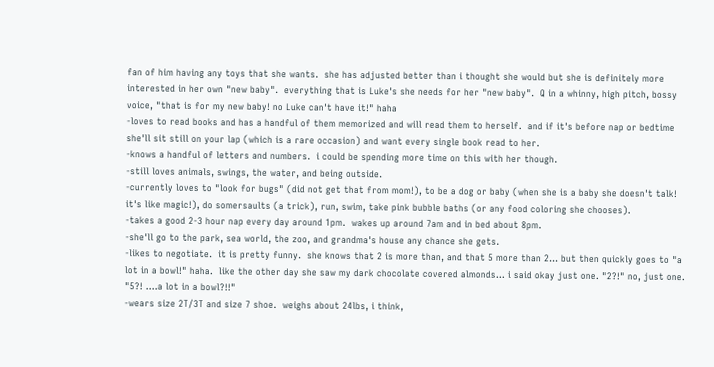fan of him having any toys that she wants.  she has adjusted better than i thought she would but she is definitely more interested in her own "new baby".  everything that is Luke's she needs for her "new baby".  Q in a whinny, high pitch, bossy voice, "that is for my new baby! no Luke can't have it!" haha
-loves to read books and has a handful of them memorized and will read them to herself.  and if it's before nap or bedtime she'll sit still on your lap (which is a rare occasion) and want every single book read to her.
-knows a handful of letters and numbers.  i could be spending more time on this with her though.
-still loves animals, swings, the water, and being outside.
-currently loves to "look for bugs" (did not get that from mom!), to be a dog or baby (when she is a baby she doesn't talk! it's like magic!), do somersaults (a trick), run, swim, take pink bubble baths (or any food coloring she chooses).
-takes a good 2-3 hour nap every day around 1pm.  wakes up around 7am and in bed about 8pm.
-she'll go to the park, sea world, the zoo, and grandma's house any chance she gets.
-likes to negotiate.  it is pretty funny.  she knows that 2 is more than, and that 5 more than 2... but then quickly goes to "a lot in a bowl!" haha.  like the other day she saw my dark chocolate covered almonds... i said okay just one. "2?!" no, just one. "5?! ....a lot in a bowl?!!"
-wears size 2T/3T and size 7 shoe.  weighs about 24lbs, i think,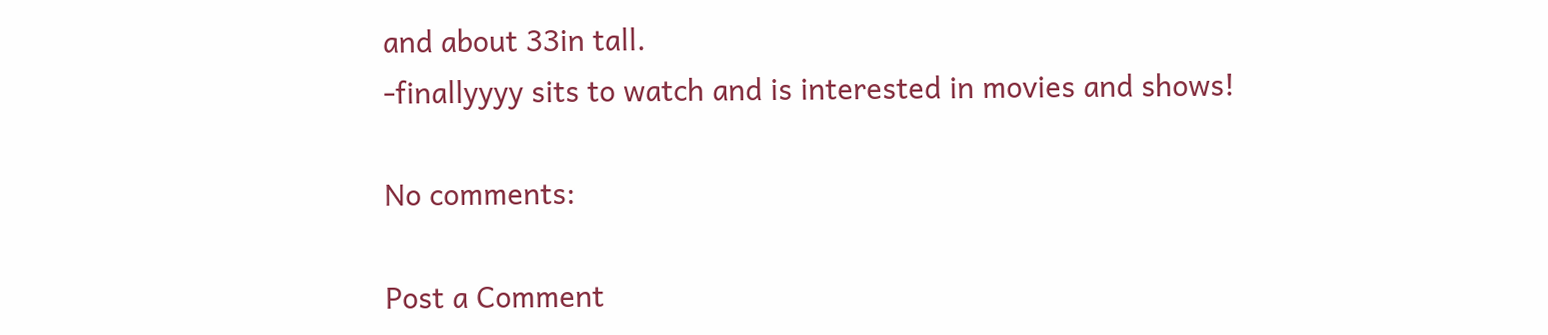and about 33in tall.
-finallyyyy sits to watch and is interested in movies and shows!

No comments:

Post a Comment